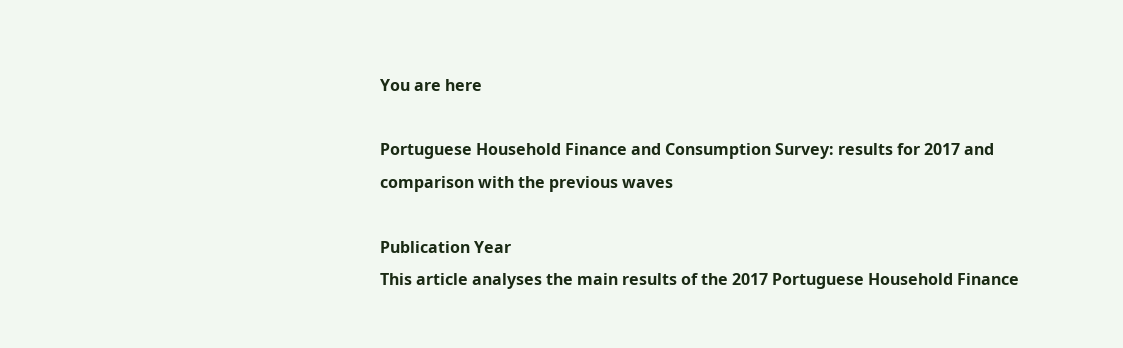You are here

Portuguese Household Finance and Consumption Survey: results for 2017 and comparison with the previous waves

Publication Year
This article analyses the main results of the 2017 Portuguese Household Finance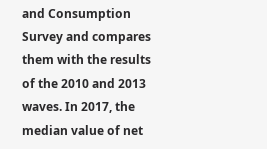and Consumption Survey and compares them with the results of the 2010 and 2013 waves. In 2017, the median value of net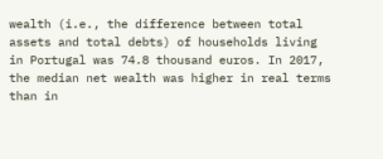wealth (i.e., the difference between total assets and total debts) of households living in Portugal was 74.8 thousand euros. In 2017, the median net wealth was higher in real terms than in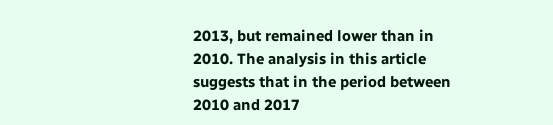2013, but remained lower than in 2010. The analysis in this article suggests that in the period between 2010 and 2017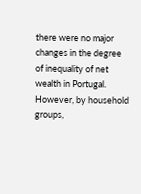there were no major changes in the degree of inequality of net wealth in Portugal. However, by household groups,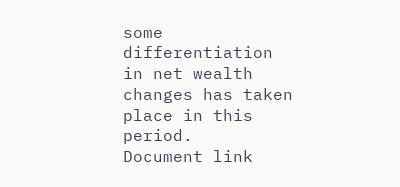some differentiation in net wealth changes has taken place in this period.
Document link